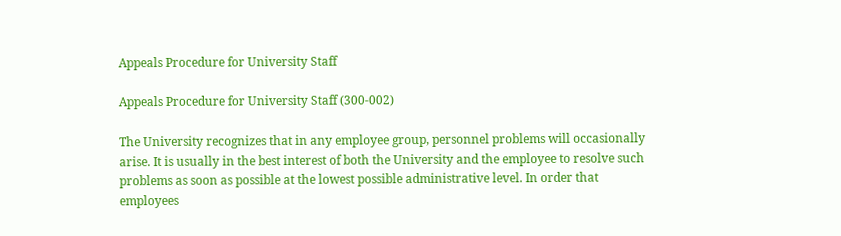Appeals Procedure for University Staff

Appeals Procedure for University Staff (300-002)

The University recognizes that in any employee group, personnel problems will occasionally arise. It is usually in the best interest of both the University and the employee to resolve such problems as soon as possible at the lowest possible administrative level. In order that employees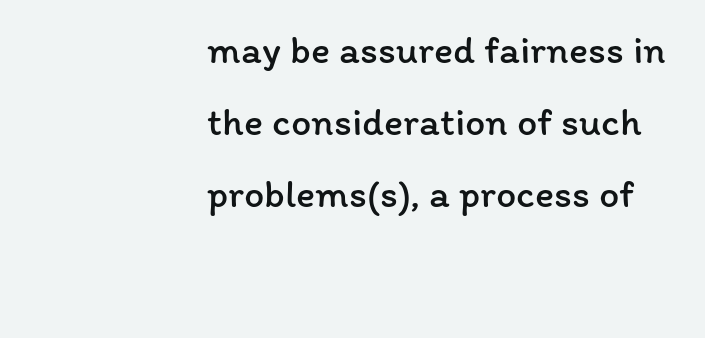may be assured fairness in the consideration of such problems(s), a process of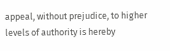appeal, without prejudice, to higher levels of authority is hereby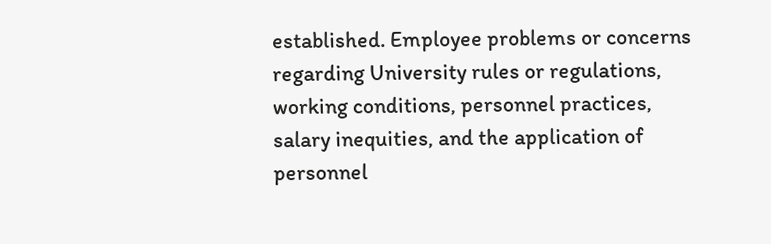established. Employee problems or concerns regarding University rules or regulations, working conditions, personnel practices, salary inequities, and the application of personnel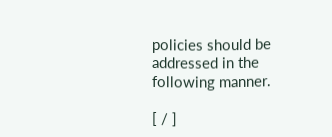policies should be addressed in the following manner.

[ / ]